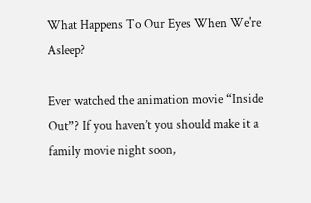What Happens To Our Eyes When We're Asleep?

Ever watched the animation movie “Inside Out”? If you haven’t you should make it a family movie night soon,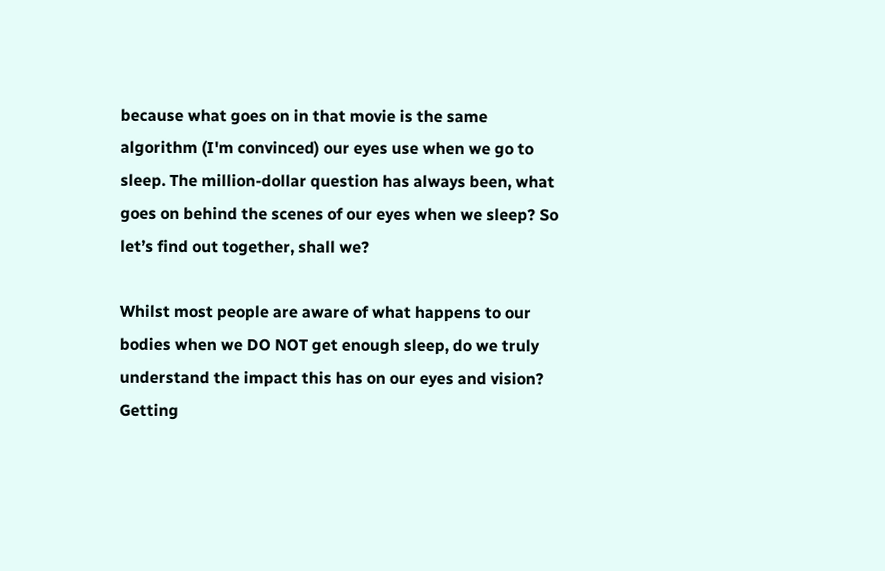because what goes on in that movie is the same algorithm (I'm convinced) our eyes use when we go to sleep. The million-dollar question has always been, what goes on behind the scenes of our eyes when we sleep? So let’s find out together, shall we?

Whilst most people are aware of what happens to our bodies when we DO NOT get enough sleep, do we truly understand the impact this has on our eyes and vision? Getting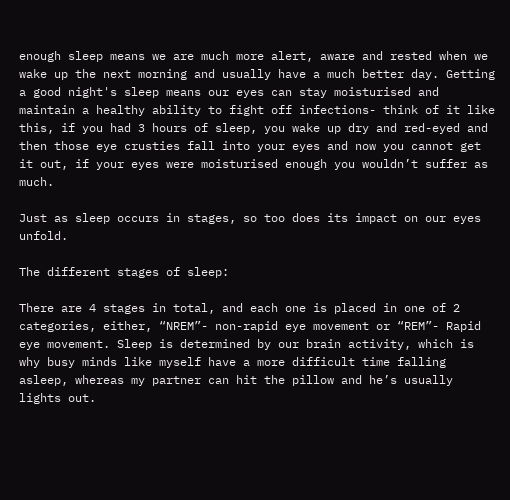enough sleep means we are much more alert, aware and rested when we wake up the next morning and usually have a much better day. Getting a good night's sleep means our eyes can stay moisturised and maintain a healthy ability to fight off infections- think of it like this, if you had 3 hours of sleep, you wake up dry and red-eyed and then those eye crusties fall into your eyes and now you cannot get it out, if your eyes were moisturised enough you wouldn’t suffer as much.

Just as sleep occurs in stages, so too does its impact on our eyes unfold.

The different stages of sleep:

There are 4 stages in total, and each one is placed in one of 2 categories, either, “NREM”- non-rapid eye movement or “REM”- Rapid eye movement. Sleep is determined by our brain activity, which is why busy minds like myself have a more difficult time falling asleep, whereas my partner can hit the pillow and he’s usually lights out.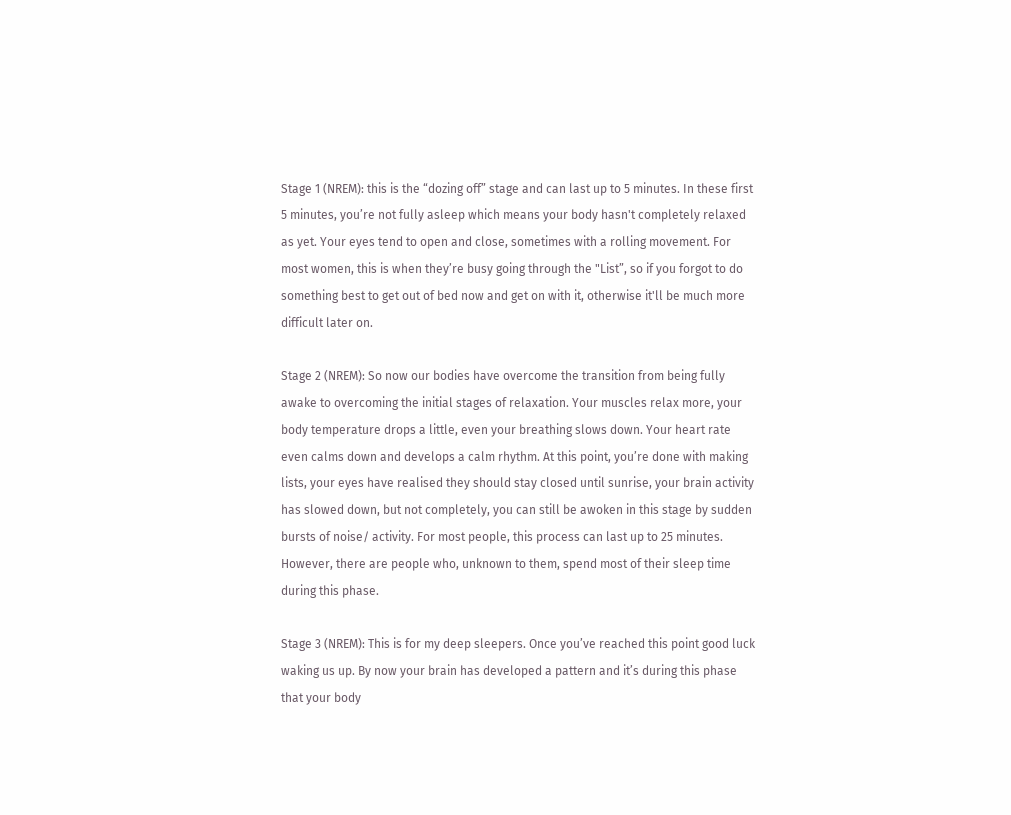Stage 1 (NREM): this is the “dozing off” stage and can last up to 5 minutes. In these first 5 minutes, you’re not fully asleep which means your body hasn't completely relaxed as yet. Your eyes tend to open and close, sometimes with a rolling movement. For most women, this is when they’re busy going through the "List”, so if you forgot to do something best to get out of bed now and get on with it, otherwise it'll be much more difficult later on.

Stage 2 (NREM): So now our bodies have overcome the transition from being fully awake to overcoming the initial stages of relaxation. Your muscles relax more, your body temperature drops a little, even your breathing slows down. Your heart rate even calms down and develops a calm rhythm. At this point, you’re done with making lists, your eyes have realised they should stay closed until sunrise, your brain activity has slowed down, but not completely, you can still be awoken in this stage by sudden bursts of noise/ activity. For most people, this process can last up to 25 minutes. However, there are people who, unknown to them, spend most of their sleep time during this phase.

Stage 3 (NREM): This is for my deep sleepers. Once you’ve reached this point good luck waking us up. By now your brain has developed a pattern and it’s during this phase that your body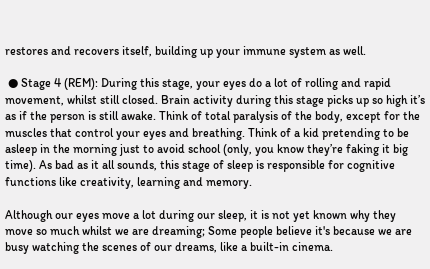restores and recovers itself, building up your immune system as well.

 ● Stage 4 (REM): During this stage, your eyes do a lot of rolling and rapid movement, whilst still closed. Brain activity during this stage picks up so high it’s as if the person is still awake. Think of total paralysis of the body, except for the muscles that control your eyes and breathing. Think of a kid pretending to be asleep in the morning just to avoid school (only, you know they’re faking it big time). As bad as it all sounds, this stage of sleep is responsible for cognitive functions like creativity, learning and memory.

Although our eyes move a lot during our sleep, it is not yet known why they move so much whilst we are dreaming; Some people believe it's because we are busy watching the scenes of our dreams, like a built-in cinema.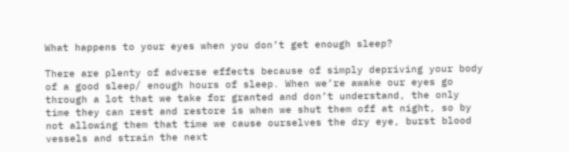What happens to your eyes when you don’t get enough sleep?

There are plenty of adverse effects because of simply depriving your body of a good sleep/ enough hours of sleep. When we’re awake our eyes go through a lot that we take for granted and don’t understand, the only time they can rest and restore is when we shut them off at night, so by not allowing them that time we cause ourselves the dry eye, burst blood vessels and strain the next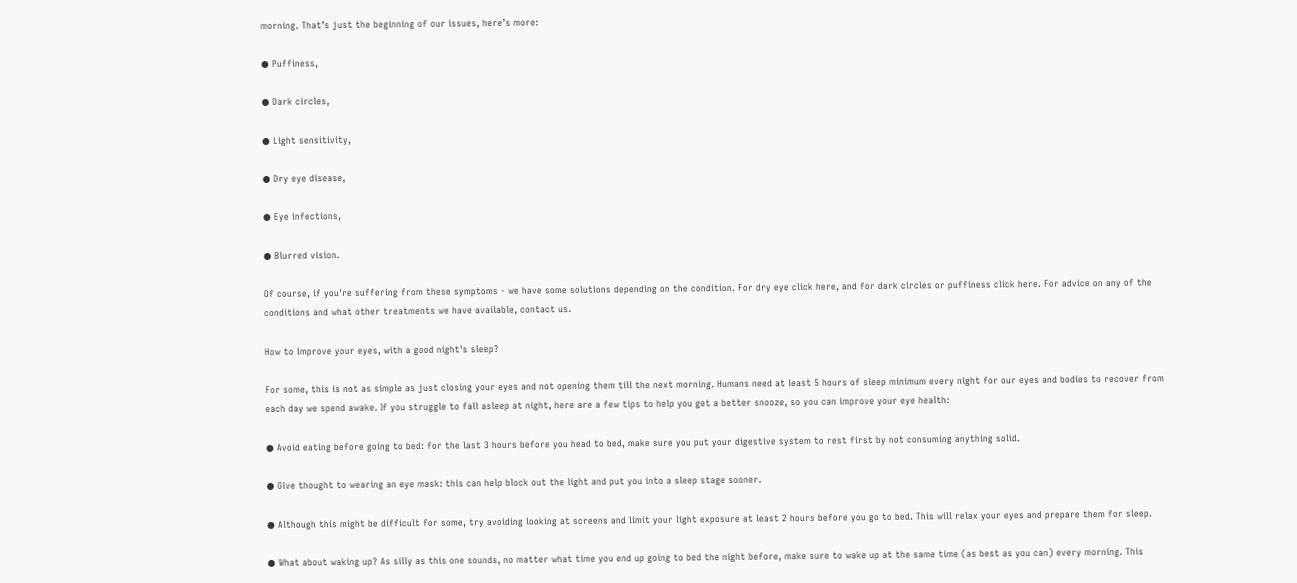morning. That’s just the beginning of our issues, here’s more:

● Puffiness,

● Dark circles,

● Light sensitivity,

● Dry eye disease,

● Eye infections,

● Blurred vision.

Of course, if you're suffering from these symptoms - we have some solutions depending on the condition. For dry eye click here, and for dark circles or puffiness click here. For advice on any of the conditions and what other treatments we have available, contact us.

How to improve your eyes, with a good night's sleep?

For some, this is not as simple as just closing your eyes and not opening them till the next morning. Humans need at least 5 hours of sleep minimum every night for our eyes and bodies to recover from each day we spend awake. If you struggle to fall asleep at night, here are a few tips to help you get a better snooze, so you can improve your eye health:

● Avoid eating before going to bed: for the last 3 hours before you head to bed, make sure you put your digestive system to rest first by not consuming anything solid.

● Give thought to wearing an eye mask: this can help block out the light and put you into a sleep stage sooner.

● Although this might be difficult for some, try avoiding looking at screens and limit your light exposure at least 2 hours before you go to bed. This will relax your eyes and prepare them for sleep.

● What about waking up? As silly as this one sounds, no matter what time you end up going to bed the night before, make sure to wake up at the same time (as best as you can) every morning. This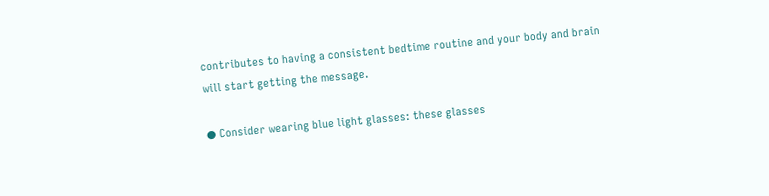contributes to having a consistent bedtime routine and your body and brain will start getting the message.

● Consider wearing blue light glasses: these glasses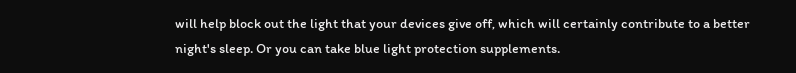will help block out the light that your devices give off, which will certainly contribute to a better night's sleep. Or you can take blue light protection supplements.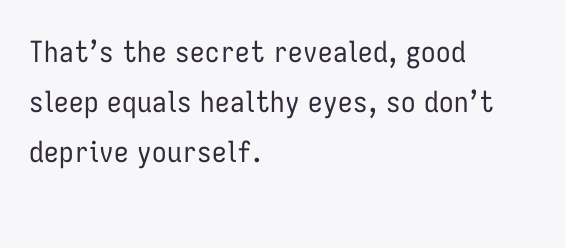That’s the secret revealed, good sleep equals healthy eyes, so don’t deprive yourself.